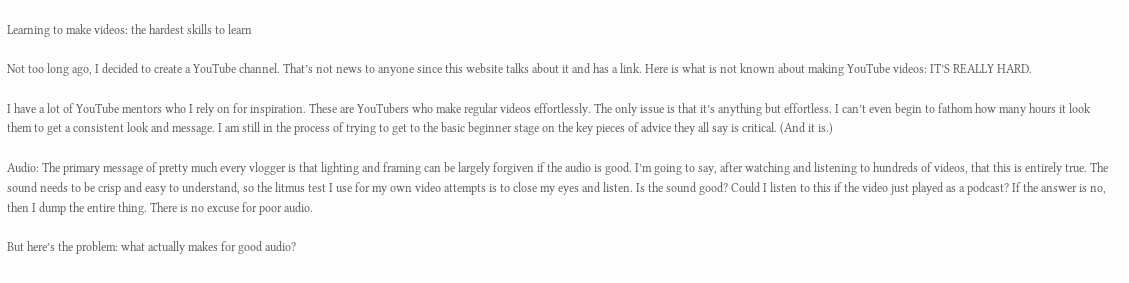Learning to make videos: the hardest skills to learn

Not too long ago, I decided to create a YouTube channel. That’s not news to anyone since this website talks about it and has a link. Here is what is not known about making YouTube videos: IT’S REALLY HARD.

I have a lot of YouTube mentors who I rely on for inspiration. These are YouTubers who make regular videos effortlessly. The only issue is that it’s anything but effortless. I can’t even begin to fathom how many hours it look them to get a consistent look and message. I am still in the process of trying to get to the basic beginner stage on the key pieces of advice they all say is critical. (And it is.)

Audio: The primary message of pretty much every vlogger is that lighting and framing can be largely forgiven if the audio is good. I’m going to say, after watching and listening to hundreds of videos, that this is entirely true. The sound needs to be crisp and easy to understand, so the litmus test I use for my own video attempts is to close my eyes and listen. Is the sound good? Could I listen to this if the video just played as a podcast? If the answer is no, then I dump the entire thing. There is no excuse for poor audio.

But here’s the problem: what actually makes for good audio?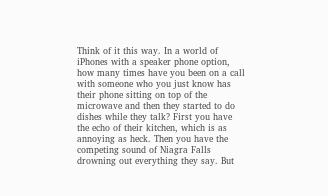Think of it this way. In a world of iPhones with a speaker phone option, how many times have you been on a call with someone who you just know has their phone sitting on top of the microwave and then they started to do dishes while they talk? First you have the echo of their kitchen, which is as annoying as heck. Then you have the competing sound of Niagra Falls drowning out everything they say. But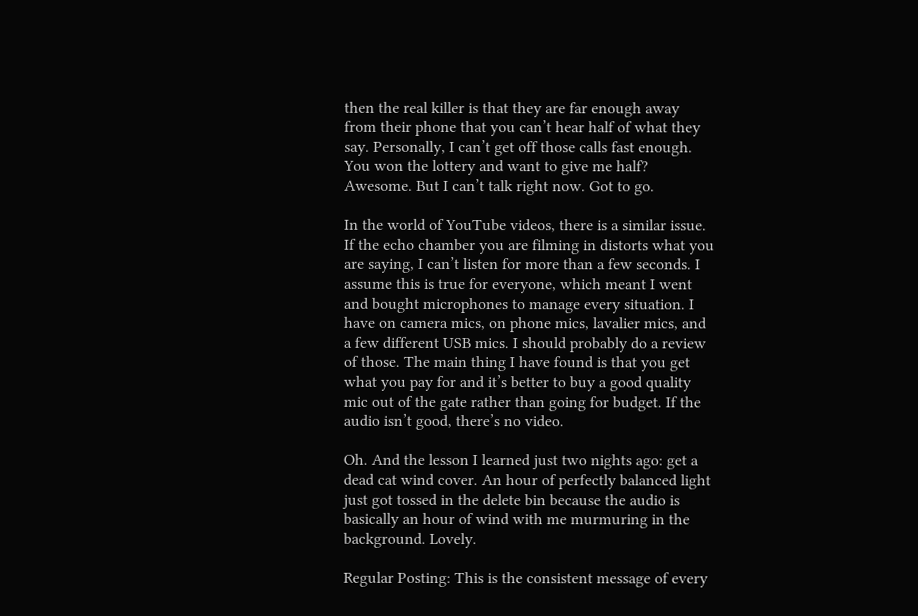then the real killer is that they are far enough away from their phone that you can’t hear half of what they say. Personally, I can’t get off those calls fast enough. You won the lottery and want to give me half? Awesome. But I can’t talk right now. Got to go.

In the world of YouTube videos, there is a similar issue. If the echo chamber you are filming in distorts what you are saying, I can’t listen for more than a few seconds. I assume this is true for everyone, which meant I went and bought microphones to manage every situation. I have on camera mics, on phone mics, lavalier mics, and a few different USB mics. I should probably do a review of those. The main thing I have found is that you get what you pay for and it’s better to buy a good quality mic out of the gate rather than going for budget. If the audio isn’t good, there’s no video.

Oh. And the lesson I learned just two nights ago: get a dead cat wind cover. An hour of perfectly balanced light just got tossed in the delete bin because the audio is basically an hour of wind with me murmuring in the background. Lovely.

Regular Posting: This is the consistent message of every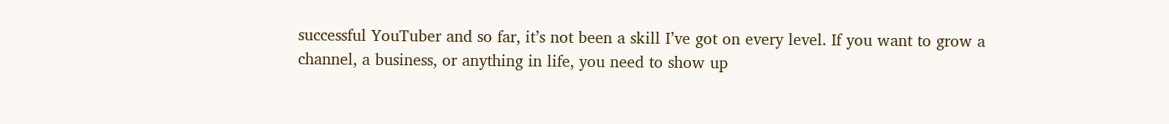successful YouTuber and so far, it’s not been a skill I’ve got on every level. If you want to grow a channel, a business, or anything in life, you need to show up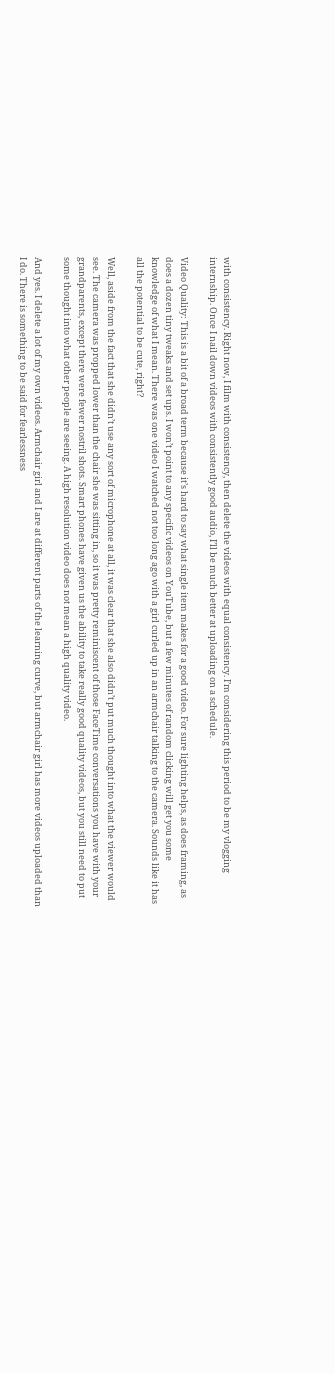with consistency. Right now, I film with consistency, then delete the videos with equal consistency. I’m considering this period to be my vlogging internship. Once I nail down videos with consistently good audio, I’ll be much better at uploading on a schedule.

Video Quality: This is a bit of a broad term because it’s hard to say what single item makes for a good video. For sure lighting helps, as does framing, as does a dozen tiny tweaks and set ups. I won’t point to any specific videos on YouTube, but a few minutes of random clicking will get you some knowledge of what I mean. There was one video I watched not too long ago with a girl curled up in an armchair talking to the camera. Sounds like it has all the potential to be cute, right?

Well, aside from the fact that she didn’t use any sort of microphone at all, it was clear that she also didn’t put much thought into what the viewer would see. The camera was propped lower than the chair she was sitting in, so it was pretty reminiscent of those FaceTime conversations you have with your grandparents, except there were fewer nostril shots. Smart phones have given us the ability to take really good quality videos, but you still need to put some thought into what other people are seeing. A high resolution video does not mean a high quality video.

And yes. I delete a lot of my own videos. Armchair girl and I are at different parts of the learning curve, but armchair girl has more videos uploaded than I do. There is something to be said for fearlessness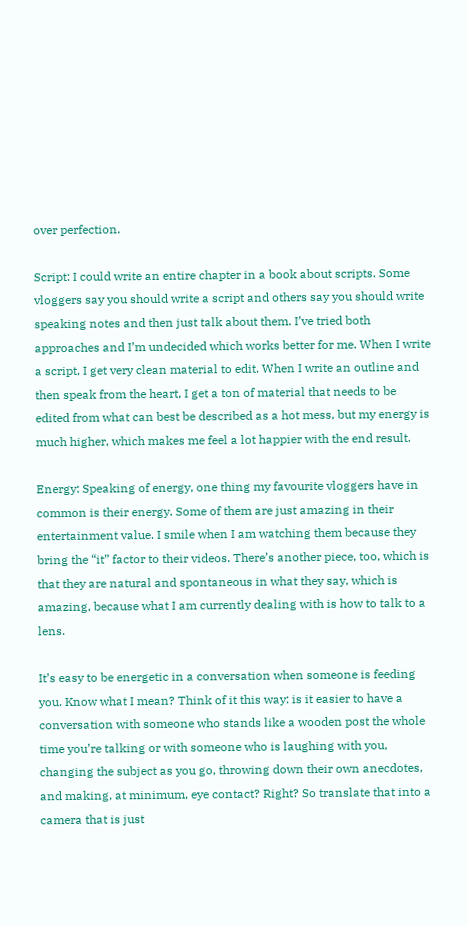over perfection.

Script: I could write an entire chapter in a book about scripts. Some vloggers say you should write a script and others say you should write speaking notes and then just talk about them. I’ve tried both approaches and I’m undecided which works better for me. When I write a script, I get very clean material to edit. When I write an outline and then speak from the heart, I get a ton of material that needs to be edited from what can best be described as a hot mess, but my energy is much higher, which makes me feel a lot happier with the end result.

Energy: Speaking of energy, one thing my favourite vloggers have in common is their energy. Some of them are just amazing in their entertainment value. I smile when I am watching them because they bring the “it” factor to their videos. There’s another piece, too, which is that they are natural and spontaneous in what they say, which is amazing, because what I am currently dealing with is how to talk to a lens.

It’s easy to be energetic in a conversation when someone is feeding you. Know what I mean? Think of it this way: is it easier to have a conversation with someone who stands like a wooden post the whole time you’re talking or with someone who is laughing with you, changing the subject as you go, throwing down their own anecdotes, and making, at minimum, eye contact? Right? So translate that into a camera that is just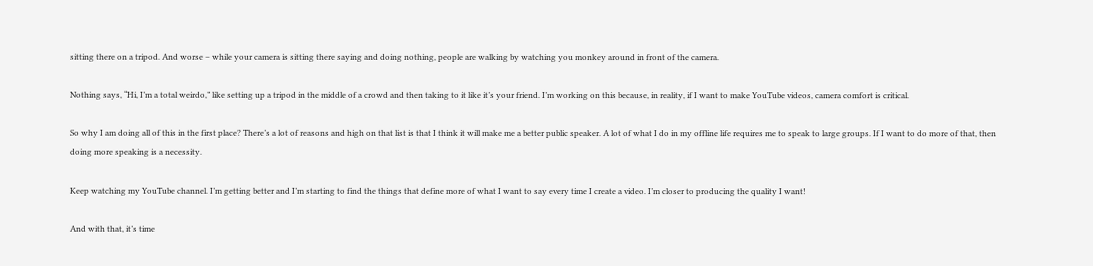sitting there on a tripod. And worse – while your camera is sitting there saying and doing nothing, people are walking by watching you monkey around in front of the camera.

Nothing says, “Hi, I’m a total weirdo,” like setting up a tripod in the middle of a crowd and then taking to it like it’s your friend. I’m working on this because, in reality, if I want to make YouTube videos, camera comfort is critical.

So why I am doing all of this in the first place? There’s a lot of reasons and high on that list is that I think it will make me a better public speaker. A lot of what I do in my offline life requires me to speak to large groups. If I want to do more of that, then doing more speaking is a necessity.

Keep watching my YouTube channel. I’m getting better and I’m starting to find the things that define more of what I want to say every time I create a video. I’m closer to producing the quality I want!

And with that, it’s time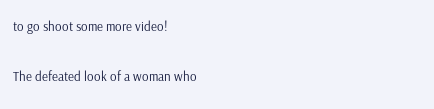to go shoot some more video!

The defeated look of a woman who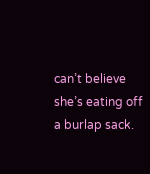can’t believe she’s eating off a burlap sack.